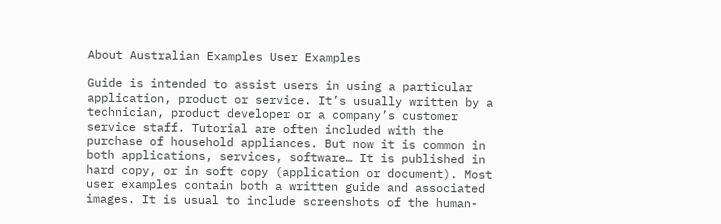About Australian Examples User Examples

Guide is intended to assist users in using a particular application, product or service. It’s usually written by a technician, product developer or a company’s customer service staff. Tutorial are often included with the purchase of household appliances. But now it is common in both applications, services, software… It is published in hard copy, or in soft copy (application or document). Most user examples contain both a written guide and associated images. It is usual to include screenshots of the human-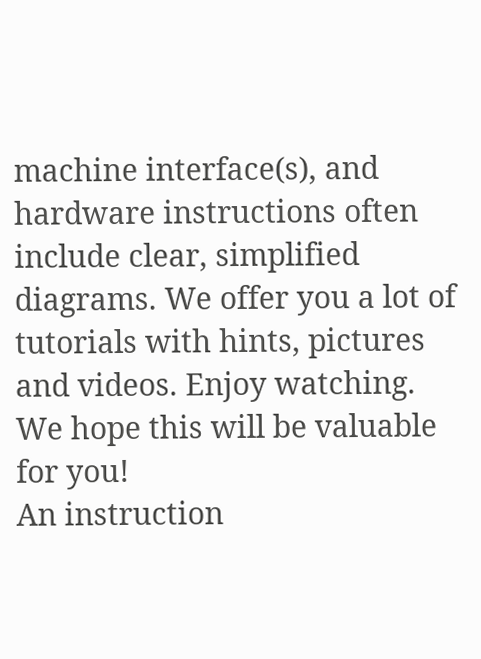machine interface(s), and hardware instructions often include clear, simplified diagrams. We offer you a lot of tutorials with hints, pictures and videos. Enjoy watching. We hope this will be valuable for you!
An instruction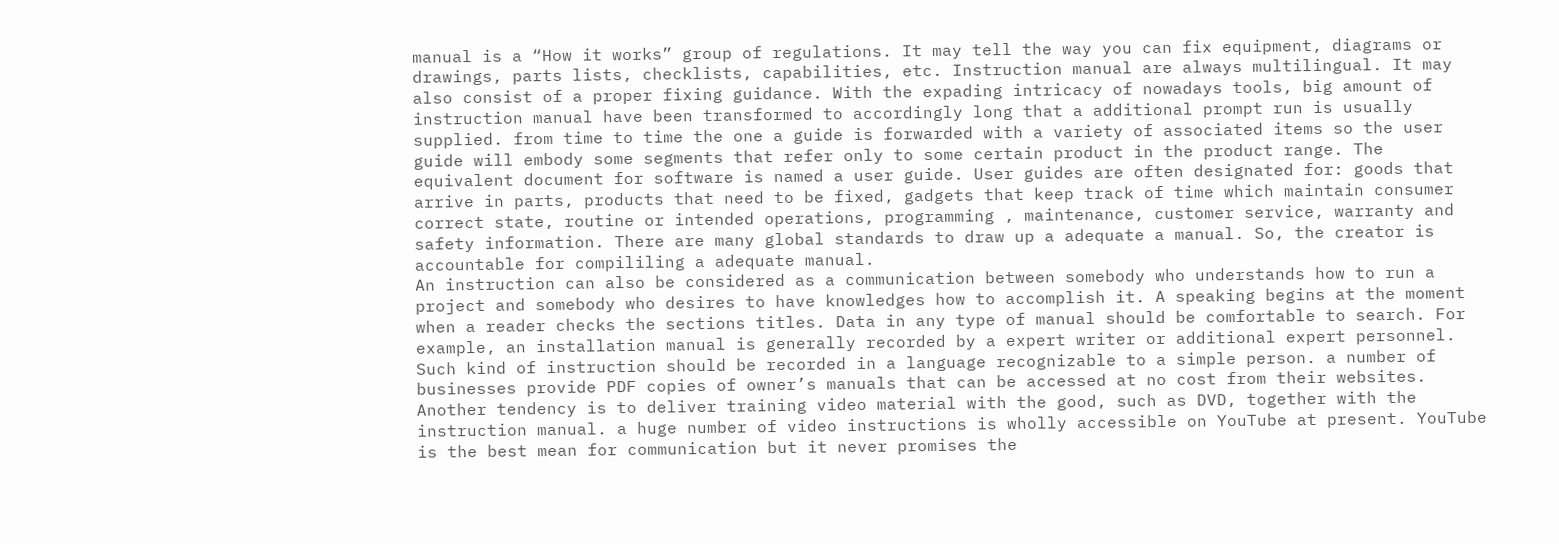manual is a “How it works” group of regulations. It may tell the way you can fix equipment, diagrams or drawings, parts lists, checklists, capabilities, etc. Instruction manual are always multilingual. It may also consist of a proper fixing guidance. With the expading intricacy of nowadays tools, big amount of instruction manual have been transformed to accordingly long that a additional prompt run is usually supplied. from time to time the one a guide is forwarded with a variety of associated items so the user guide will embody some segments that refer only to some certain product in the product range. The equivalent document for software is named a user guide. User guides are often designated for: goods that arrive in parts, products that need to be fixed, gadgets that keep track of time which maintain consumer correct state, routine or intended operations, programming , maintenance, customer service, warranty and safety information. There are many global standards to draw up a adequate a manual. So, the creator is accountable for compililing a adequate manual.
An instruction can also be considered as a communication between somebody who understands how to run a project and somebody who desires to have knowledges how to accomplish it. A speaking begins at the moment when a reader checks the sections titles. Data in any type of manual should be comfortable to search. For example, an installation manual is generally recorded by a expert writer or additional expert personnel. Such kind of instruction should be recorded in a language recognizable to a simple person. a number of businesses provide PDF copies of owner’s manuals that can be accessed at no cost from their websites. Another tendency is to deliver training video material with the good, such as DVD, together with the instruction manual. a huge number of video instructions is wholly accessible on YouTube at present. YouTube is the best mean for communication but it never promises the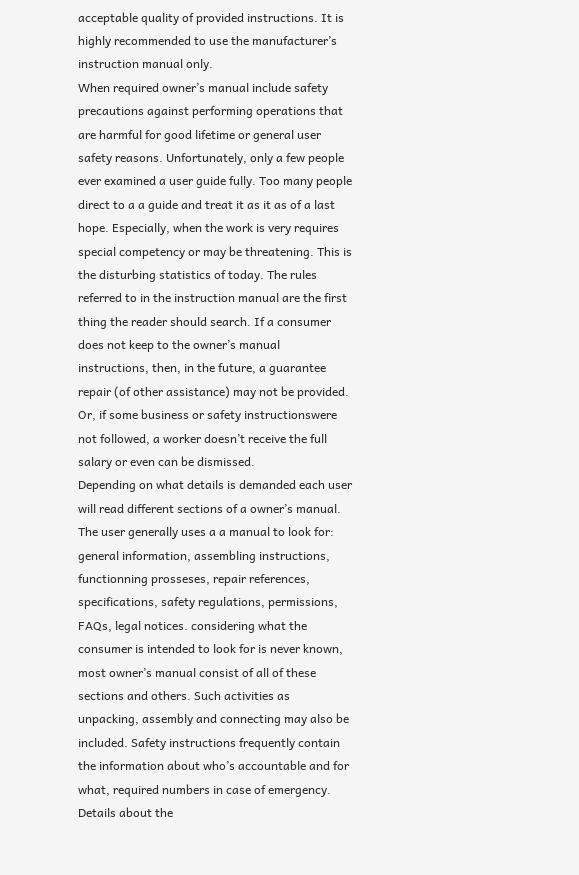acceptable quality of provided instructions. It is highly recommended to use the manufacturer’s instruction manual only.
When required owner’s manual include safety precautions against performing operations that are harmful for good lifetime or general user safety reasons. Unfortunately, only a few people ever examined a user guide fully. Too many people direct to a a guide and treat it as it as of a last hope. Especially, when the work is very requires special competency or may be threatening. This is the disturbing statistics of today. The rules referred to in the instruction manual are the first thing the reader should search. If a consumer does not keep to the owner’s manual instructions, then, in the future, a guarantee repair (of other assistance) may not be provided. Or, if some business or safety instructionswere not followed, a worker doesn’t receive the full salary or even can be dismissed.
Depending on what details is demanded each user will read different sections of a owner’s manual. The user generally uses a a manual to look for: general information, assembling instructions, functionning prosseses, repair references, specifications, safety regulations, permissions, FAQs, legal notices. considering what the consumer is intended to look for is never known, most owner’s manual consist of all of these sections and others. Such activities as unpacking, assembly and connecting may also be included. Safety instructions frequently contain the information about who’s accountable and for what, required numbers in case of emergency. Details about the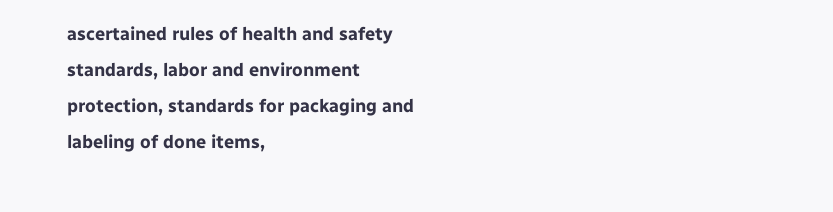ascertained rules of health and safety standards, labor and environment protection, standards for packaging and labeling of done items,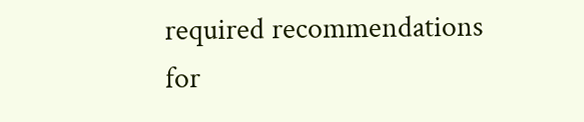required recommendations for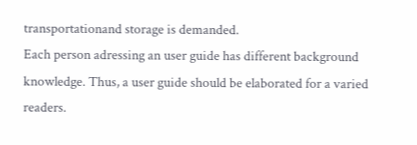transportationand storage is demanded.
Each person adressing an user guide has different background knowledge. Thus, a user guide should be elaborated for a varied readers.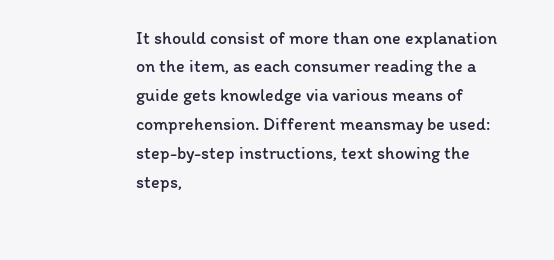It should consist of more than one explanation on the item, as each consumer reading the a guide gets knowledge via various means of comprehension. Different meansmay be used: step-by-step instructions, text showing the steps,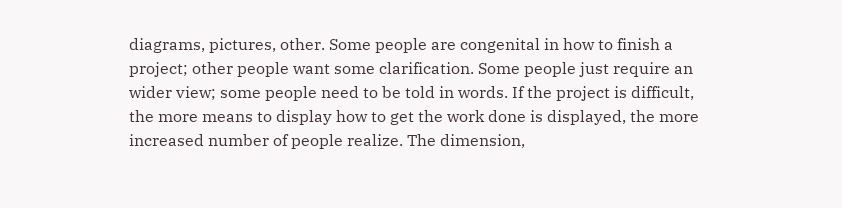diagrams, pictures, other. Some people are congenital in how to finish a project; other people want some clarification. Some people just require an wider view; some people need to be told in words. If the project is difficult, the more means to display how to get the work done is displayed, the more increased number of people realize. The dimension,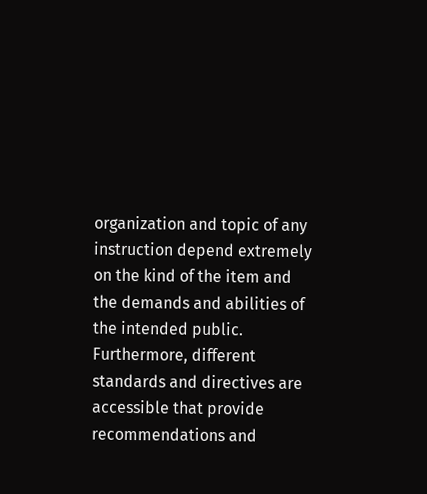organization and topic of any instruction depend extremely on the kind of the item and the demands and abilities of the intended public. Furthermore, different standards and directives are accessible that provide recommendations and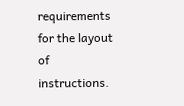requirements for the layout of instructions.